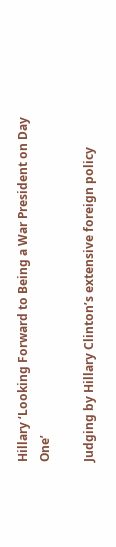Hillary ‘Looking Forward to Being a War President on Day One’

Judging by Hillary Clinton’s extensive foreign policy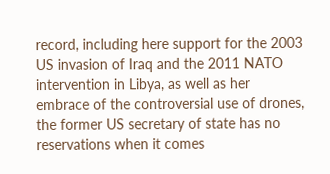record, including here support for the 2003 US invasion of Iraq and the 2011 NATO intervention in Libya, as well as her embrace of the controversial use of drones, the former US secretary of state has no reservations when it comes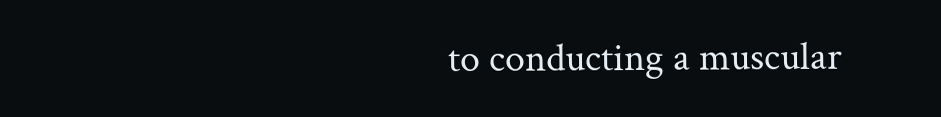to conducting a muscular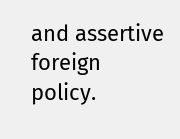and assertive foreign policy.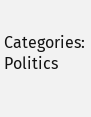Categories: Politics